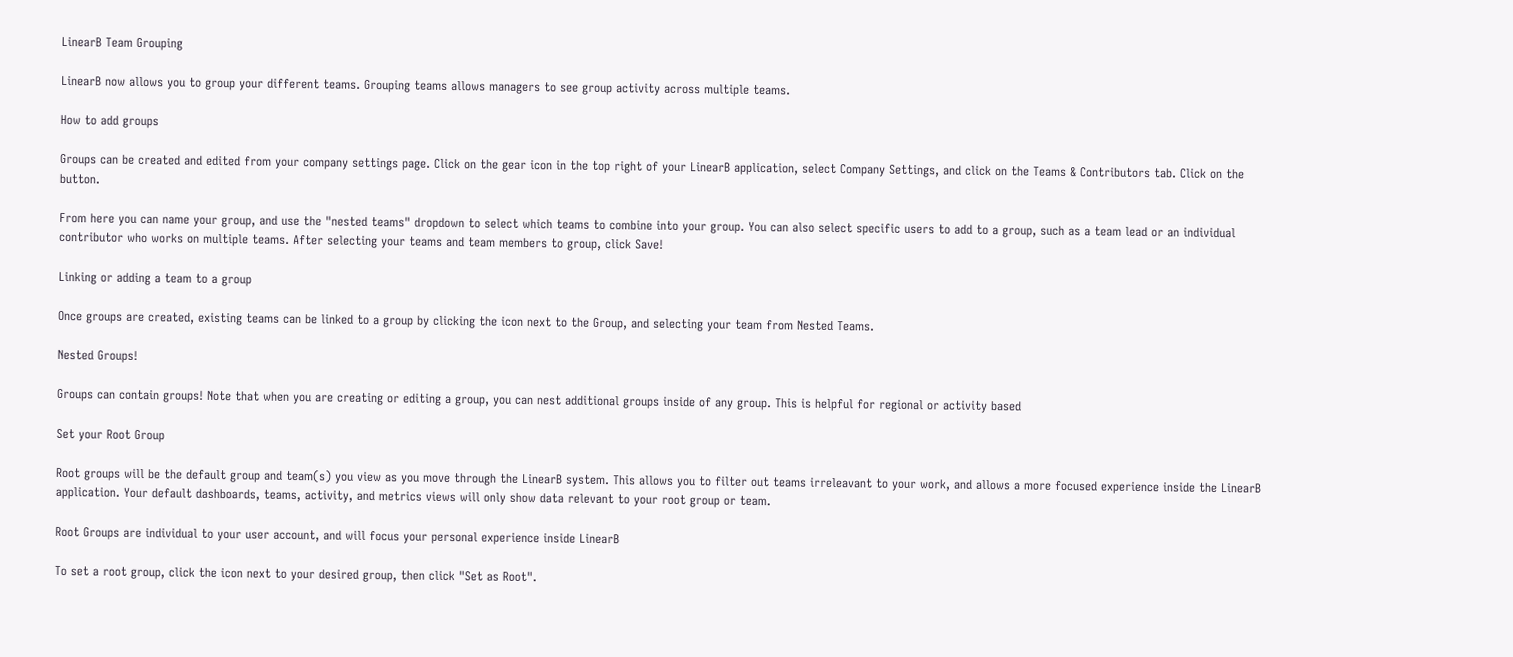LinearB Team Grouping

LinearB now allows you to group your different teams. Grouping teams allows managers to see group activity across multiple teams.

How to add groups

Groups can be created and edited from your company settings page. Click on the gear icon in the top right of your LinearB application, select Company Settings, and click on the Teams & Contributors tab. Click on the button.

From here you can name your group, and use the "nested teams" dropdown to select which teams to combine into your group. You can also select specific users to add to a group, such as a team lead or an individual contributor who works on multiple teams. After selecting your teams and team members to group, click Save!

Linking or adding a team to a group

Once groups are created, existing teams can be linked to a group by clicking the icon next to the Group, and selecting your team from Nested Teams.

Nested Groups!

Groups can contain groups! Note that when you are creating or editing a group, you can nest additional groups inside of any group. This is helpful for regional or activity based

Set your Root Group

Root groups will be the default group and team(s) you view as you move through the LinearB system. This allows you to filter out teams irreleavant to your work, and allows a more focused experience inside the LinearB application. Your default dashboards, teams, activity, and metrics views will only show data relevant to your root group or team.

Root Groups are individual to your user account, and will focus your personal experience inside LinearB

To set a root group, click the icon next to your desired group, then click "Set as Root".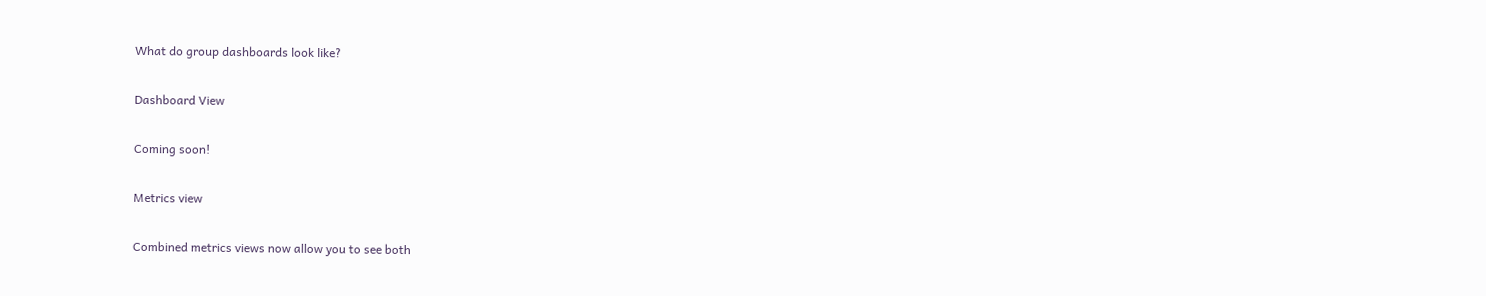What do group dashboards look like?

Dashboard View

Coming soon!

Metrics view

Combined metrics views now allow you to see both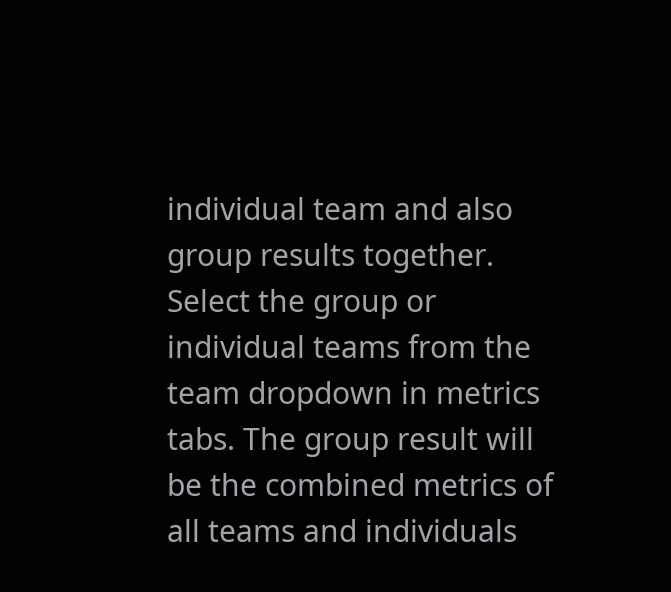individual team and also group results together. Select the group or individual teams from the team dropdown in metrics tabs. The group result will be the combined metrics of all teams and individuals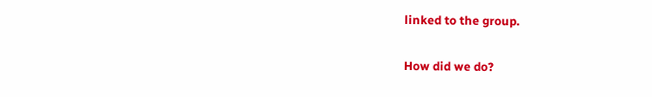linked to the group.

How did we do?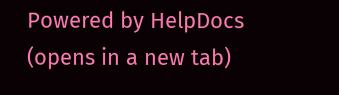Powered by HelpDocs (opens in a new tab)